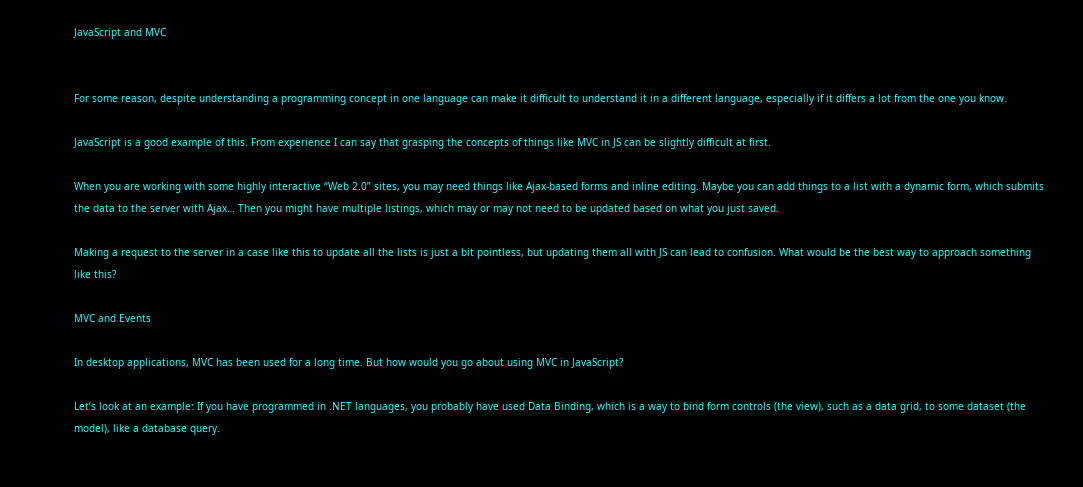JavaScript and MVC


For some reason, despite understanding a programming concept in one language can make it difficult to understand it in a different language, especially if it differs a lot from the one you know.

JavaScript is a good example of this. From experience I can say that grasping the concepts of things like MVC in JS can be slightly difficult at first.

When you are working with some highly interactive “Web 2.0” sites, you may need things like Ajax-based forms and inline editing. Maybe you can add things to a list with a dynamic form, which submits the data to the server with Ajax… Then you might have multiple listings, which may or may not need to be updated based on what you just saved.

Making a request to the server in a case like this to update all the lists is just a bit pointless, but updating them all with JS can lead to confusion. What would be the best way to approach something like this?

MVC and Events

In desktop applications, MVC has been used for a long time. But how would you go about using MVC in JavaScript?

Let’s look at an example: If you have programmed in .NET languages, you probably have used Data Binding, which is a way to bind form controls (the view), such as a data grid, to some dataset (the model), like a database query.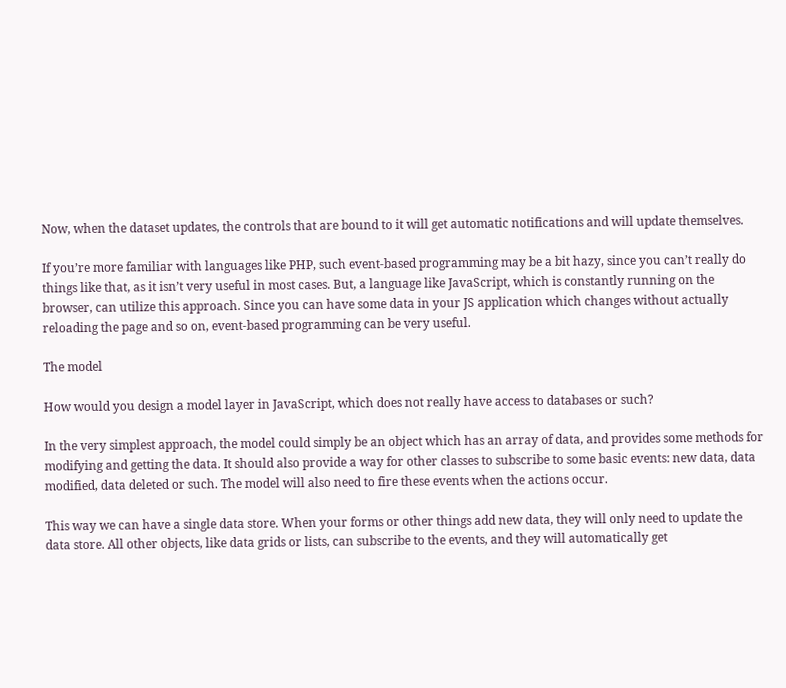Now, when the dataset updates, the controls that are bound to it will get automatic notifications and will update themselves.

If you’re more familiar with languages like PHP, such event-based programming may be a bit hazy, since you can’t really do things like that, as it isn’t very useful in most cases. But, a language like JavaScript, which is constantly running on the browser, can utilize this approach. Since you can have some data in your JS application which changes without actually reloading the page and so on, event-based programming can be very useful.

The model

How would you design a model layer in JavaScript, which does not really have access to databases or such?

In the very simplest approach, the model could simply be an object which has an array of data, and provides some methods for modifying and getting the data. It should also provide a way for other classes to subscribe to some basic events: new data, data modified, data deleted or such. The model will also need to fire these events when the actions occur.

This way we can have a single data store. When your forms or other things add new data, they will only need to update the data store. All other objects, like data grids or lists, can subscribe to the events, and they will automatically get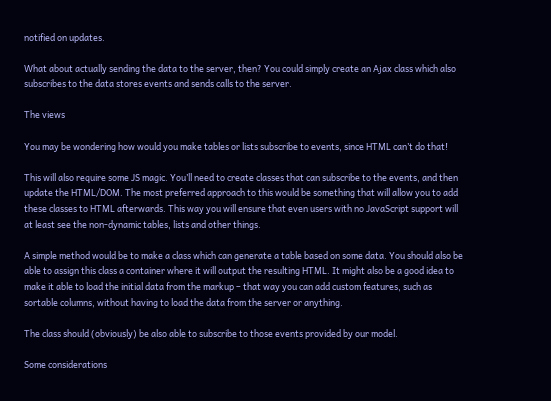notified on updates.

What about actually sending the data to the server, then? You could simply create an Ajax class which also subscribes to the data stores events and sends calls to the server.

The views

You may be wondering how would you make tables or lists subscribe to events, since HTML can’t do that!

This will also require some JS magic. You’ll need to create classes that can subscribe to the events, and then update the HTML/DOM. The most preferred approach to this would be something that will allow you to add these classes to HTML afterwards. This way you will ensure that even users with no JavaScript support will at least see the non-dynamic tables, lists and other things.

A simple method would be to make a class which can generate a table based on some data. You should also be able to assign this class a container where it will output the resulting HTML. It might also be a good idea to make it able to load the initial data from the markup – that way you can add custom features, such as sortable columns, without having to load the data from the server or anything.

The class should (obviously) be also able to subscribe to those events provided by our model.

Some considerations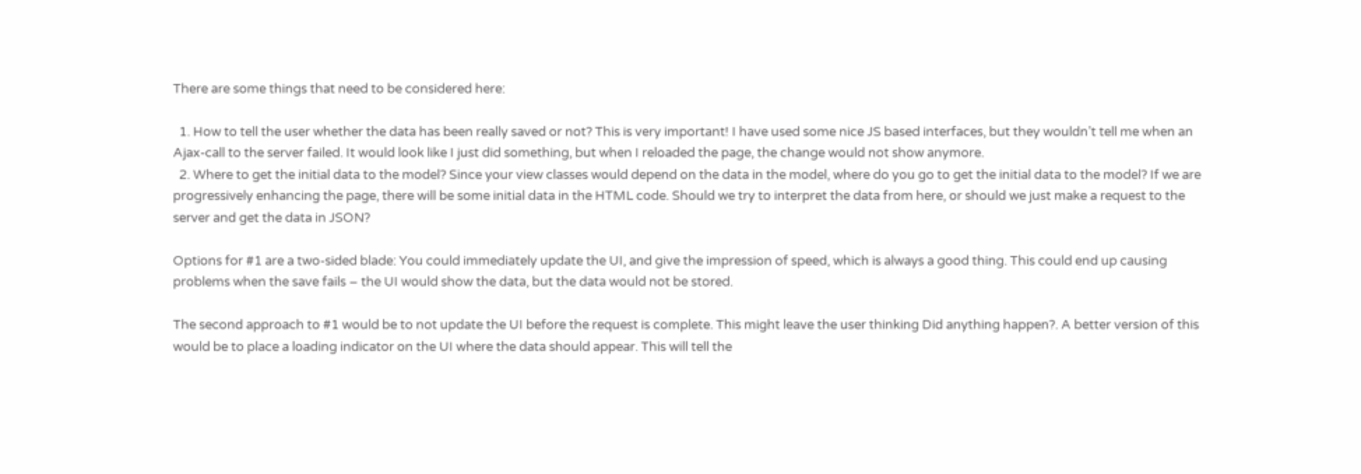There are some things that need to be considered here:

  1. How to tell the user whether the data has been really saved or not? This is very important! I have used some nice JS based interfaces, but they wouldn’t tell me when an Ajax-call to the server failed. It would look like I just did something, but when I reloaded the page, the change would not show anymore.
  2. Where to get the initial data to the model? Since your view classes would depend on the data in the model, where do you go to get the initial data to the model? If we are progressively enhancing the page, there will be some initial data in the HTML code. Should we try to interpret the data from here, or should we just make a request to the server and get the data in JSON?

Options for #1 are a two-sided blade: You could immediately update the UI, and give the impression of speed, which is always a good thing. This could end up causing problems when the save fails – the UI would show the data, but the data would not be stored.

The second approach to #1 would be to not update the UI before the request is complete. This might leave the user thinking Did anything happen?. A better version of this would be to place a loading indicator on the UI where the data should appear. This will tell the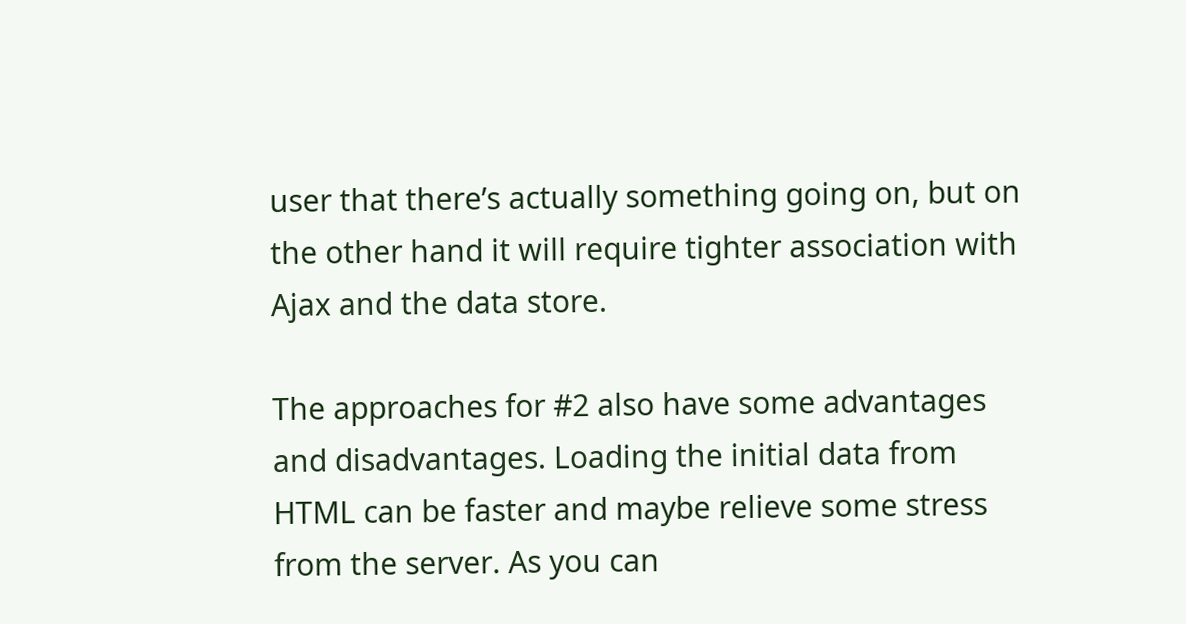user that there’s actually something going on, but on the other hand it will require tighter association with Ajax and the data store.

The approaches for #2 also have some advantages and disadvantages. Loading the initial data from HTML can be faster and maybe relieve some stress from the server. As you can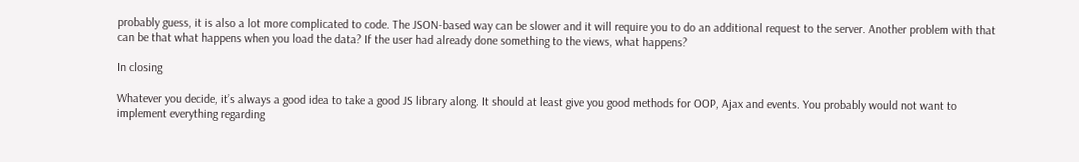probably guess, it is also a lot more complicated to code. The JSON-based way can be slower and it will require you to do an additional request to the server. Another problem with that can be that what happens when you load the data? If the user had already done something to the views, what happens?

In closing

Whatever you decide, it’s always a good idea to take a good JS library along. It should at least give you good methods for OOP, Ajax and events. You probably would not want to implement everything regarding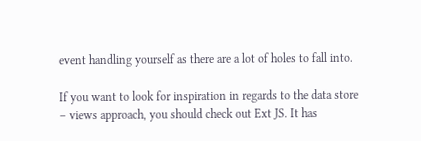event handling yourself as there are a lot of holes to fall into.

If you want to look for inspiration in regards to the data store – views approach, you should check out Ext JS. It has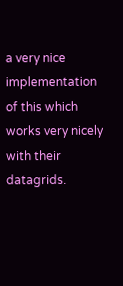a very nice implementation of this which works very nicely with their datagrids.